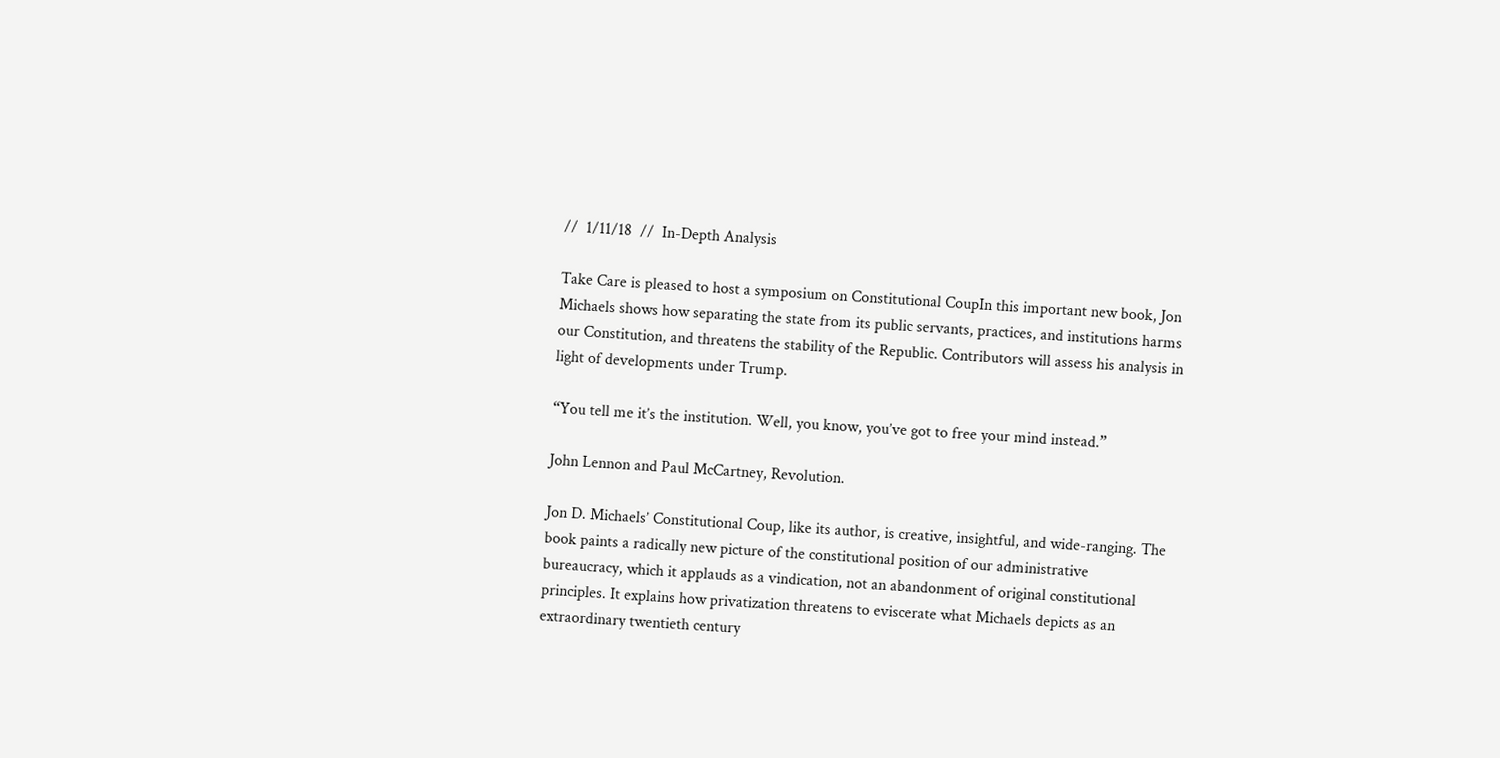//  1/11/18  //  In-Depth Analysis

Take Care is pleased to host a symposium on Constitutional CoupIn this important new book, Jon Michaels shows how separating the state from its public servants, practices, and institutions harms our Constitution, and threatens the stability of the Republic. Contributors will assess his analysis in light of developments under Trump.

“You tell me it’s the institution. Well, you know, you’ve got to free your mind instead.”

John Lennon and Paul McCartney, Revolution.

Jon D. Michaels’ Constitutional Coup, like its author, is creative, insightful, and wide-ranging. The book paints a radically new picture of the constitutional position of our administrative bureaucracy, which it applauds as a vindication, not an abandonment of original constitutional principles. It explains how privatization threatens to eviscerate what Michaels depicts as an extraordinary twentieth century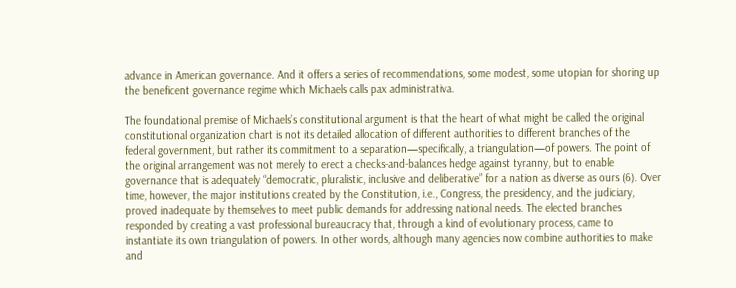advance in American governance. And it offers a series of recommendations, some modest, some utopian for shoring up the beneficent governance regime which Michaels calls pax administrativa.

The foundational premise of Michaels’s constitutional argument is that the heart of what might be called the original constitutional organization chart is not its detailed allocation of different authorities to different branches of the federal government, but rather its commitment to a separation—specifically, a triangulation—of powers. The point of the original arrangement was not merely to erect a checks-and-balances hedge against tyranny, but to enable governance that is adequately “democratic, pluralistic, inclusive and deliberative” for a nation as diverse as ours (6). Over time, however, the major institutions created by the Constitution, i.e., Congress, the presidency, and the judiciary, proved inadequate by themselves to meet public demands for addressing national needs. The elected branches responded by creating a vast professional bureaucracy that, through a kind of evolutionary process, came to instantiate its own triangulation of powers. In other words, although many agencies now combine authorities to make and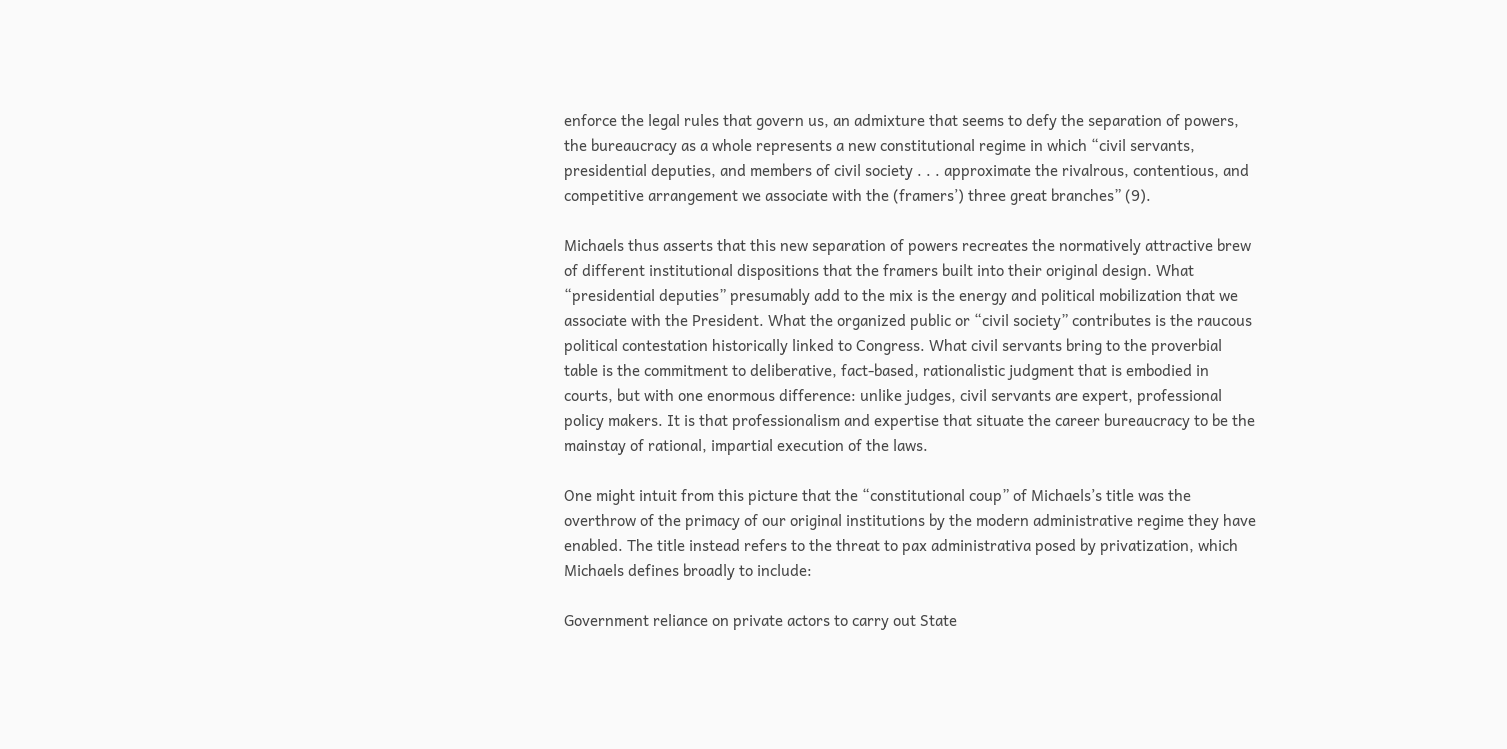enforce the legal rules that govern us, an admixture that seems to defy the separation of powers, the bureaucracy as a whole represents a new constitutional regime in which “civil servants, presidential deputies, and members of civil society . . . approximate the rivalrous, contentious, and competitive arrangement we associate with the (framers’) three great branches” (9).

Michaels thus asserts that this new separation of powers recreates the normatively attractive brew of different institutional dispositions that the framers built into their original design. What “presidential deputies” presumably add to the mix is the energy and political mobilization that we associate with the President. What the organized public or “civil society” contributes is the raucous political contestation historically linked to Congress. What civil servants bring to the proverbial table is the commitment to deliberative, fact-based, rationalistic judgment that is embodied in courts, but with one enormous difference: unlike judges, civil servants are expert, professional policy makers. It is that professionalism and expertise that situate the career bureaucracy to be the mainstay of rational, impartial execution of the laws.

One might intuit from this picture that the “constitutional coup” of Michaels’s title was the overthrow of the primacy of our original institutions by the modern administrative regime they have enabled. The title instead refers to the threat to pax administrativa posed by privatization, which Michaels defines broadly to include:

Government reliance on private actors to carry out State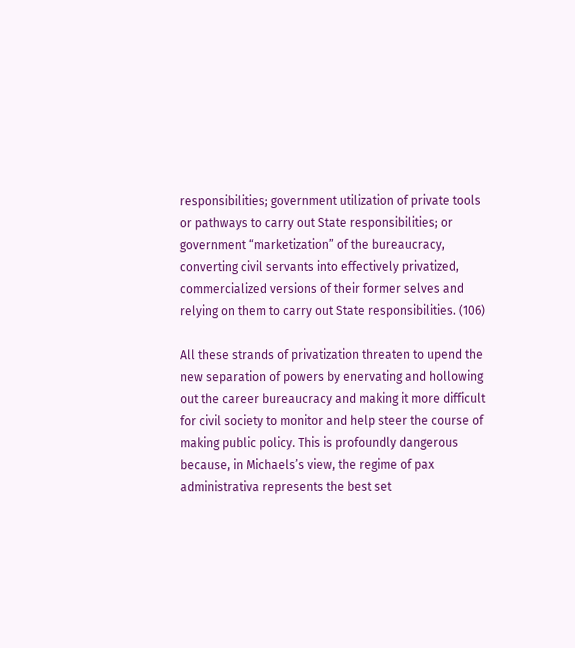responsibilities; government utilization of private tools or pathways to carry out State responsibilities; or government “marketization” of the bureaucracy, converting civil servants into effectively privatized, commercialized versions of their former selves and relying on them to carry out State responsibilities. (106)

All these strands of privatization threaten to upend the new separation of powers by enervating and hollowing out the career bureaucracy and making it more difficult for civil society to monitor and help steer the course of making public policy. This is profoundly dangerous because, in Michaels’s view, the regime of pax administrativa represents the best set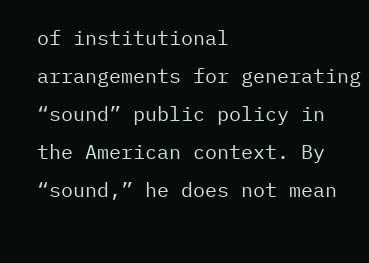of institutional arrangements for generating “sound” public policy in the American context. By “sound,” he does not mean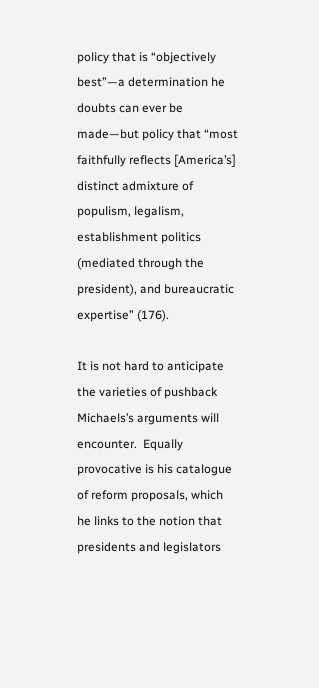policy that is “objectively best”—a determination he doubts can ever be made—but policy that “most faithfully reflects [America’s] distinct admixture of populism, legalism, establishment politics (mediated through the president), and bureaucratic expertise” (176).

It is not hard to anticipate the varieties of pushback Michaels’s arguments will encounter.  Equally provocative is his catalogue of reform proposals, which he links to the notion that presidents and legislators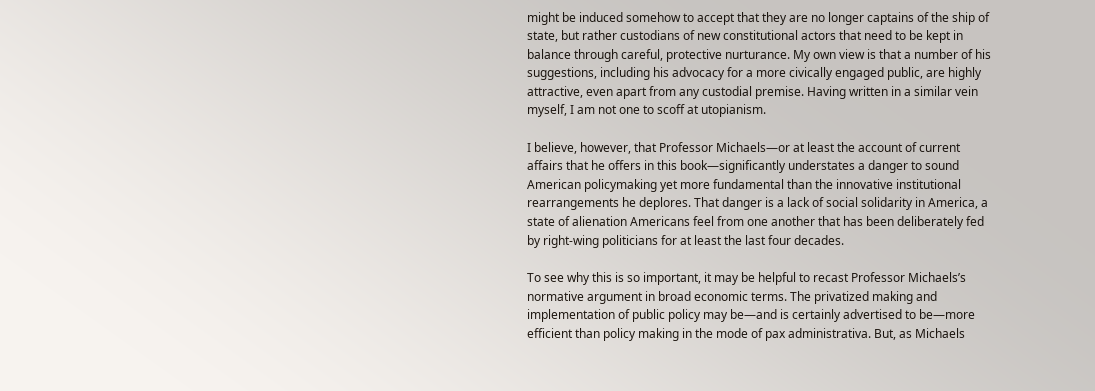might be induced somehow to accept that they are no longer captains of the ship of state, but rather custodians of new constitutional actors that need to be kept in balance through careful, protective nurturance. My own view is that a number of his suggestions, including his advocacy for a more civically engaged public, are highly attractive, even apart from any custodial premise. Having written in a similar vein myself, I am not one to scoff at utopianism.

I believe, however, that Professor Michaels—or at least the account of current affairs that he offers in this book—significantly understates a danger to sound American policymaking yet more fundamental than the innovative institutional rearrangements he deplores. That danger is a lack of social solidarity in America, a state of alienation Americans feel from one another that has been deliberately fed by right-wing politicians for at least the last four decades.

To see why this is so important, it may be helpful to recast Professor Michaels’s normative argument in broad economic terms. The privatized making and implementation of public policy may be—and is certainly advertised to be—more efficient than policy making in the mode of pax administrativa. But, as Michaels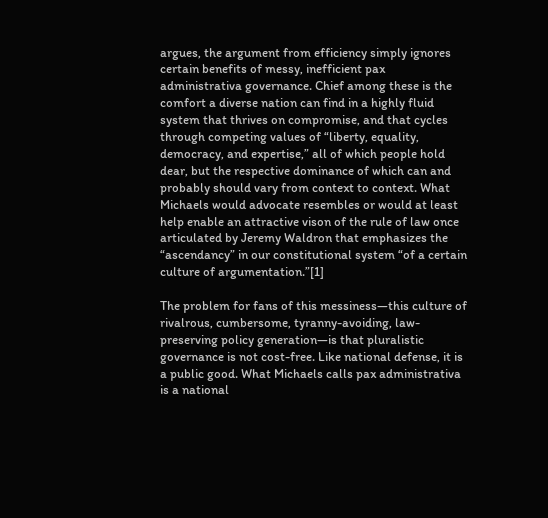argues, the argument from efficiency simply ignores certain benefits of messy, inefficient pax administrativa governance. Chief among these is the comfort a diverse nation can find in a highly fluid system that thrives on compromise, and that cycles through competing values of “liberty, equality, democracy, and expertise,” all of which people hold dear, but the respective dominance of which can and probably should vary from context to context. What Michaels would advocate resembles or would at least help enable an attractive vison of the rule of law once articulated by Jeremy Waldron that emphasizes the “ascendancy” in our constitutional system “of a certain culture of argumentation.”[1]

The problem for fans of this messiness—this culture of rivalrous, cumbersome, tyranny-avoiding, law-preserving policy generation—is that pluralistic governance is not cost-free. Like national defense, it is a public good. What Michaels calls pax administrativa is a national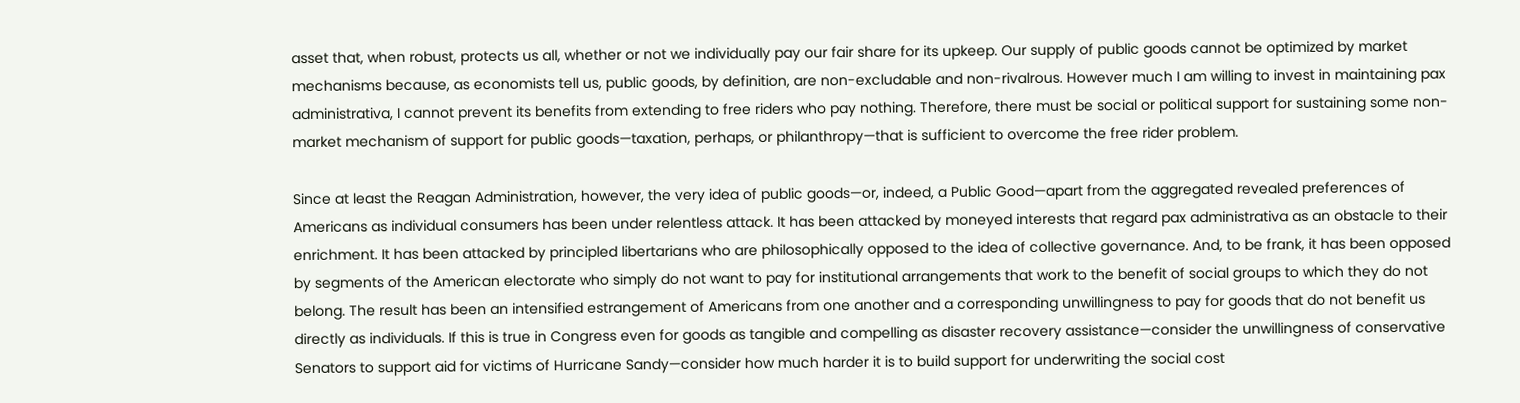asset that, when robust, protects us all, whether or not we individually pay our fair share for its upkeep. Our supply of public goods cannot be optimized by market mechanisms because, as economists tell us, public goods, by definition, are non-excludable and non-rivalrous. However much I am willing to invest in maintaining pax administrativa, I cannot prevent its benefits from extending to free riders who pay nothing. Therefore, there must be social or political support for sustaining some non-market mechanism of support for public goods—taxation, perhaps, or philanthropy—that is sufficient to overcome the free rider problem.

Since at least the Reagan Administration, however, the very idea of public goods—or, indeed, a Public Good—apart from the aggregated revealed preferences of Americans as individual consumers has been under relentless attack. It has been attacked by moneyed interests that regard pax administrativa as an obstacle to their enrichment. It has been attacked by principled libertarians who are philosophically opposed to the idea of collective governance. And, to be frank, it has been opposed by segments of the American electorate who simply do not want to pay for institutional arrangements that work to the benefit of social groups to which they do not belong. The result has been an intensified estrangement of Americans from one another and a corresponding unwillingness to pay for goods that do not benefit us directly as individuals. If this is true in Congress even for goods as tangible and compelling as disaster recovery assistance—consider the unwillingness of conservative Senators to support aid for victims of Hurricane Sandy—consider how much harder it is to build support for underwriting the social cost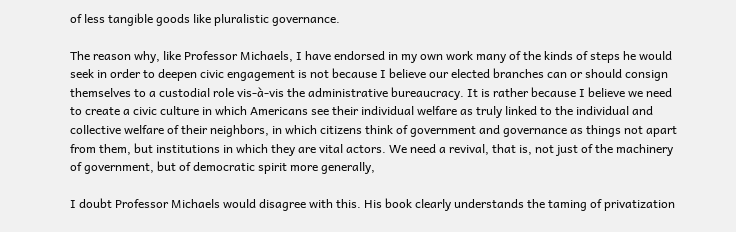of less tangible goods like pluralistic governance.

The reason why, like Professor Michaels, I have endorsed in my own work many of the kinds of steps he would seek in order to deepen civic engagement is not because I believe our elected branches can or should consign themselves to a custodial role vis-à-vis the administrative bureaucracy. It is rather because I believe we need to create a civic culture in which Americans see their individual welfare as truly linked to the individual and collective welfare of their neighbors, in which citizens think of government and governance as things not apart from them, but institutions in which they are vital actors. We need a revival, that is, not just of the machinery of government, but of democratic spirit more generally,

I doubt Professor Michaels would disagree with this. His book clearly understands the taming of privatization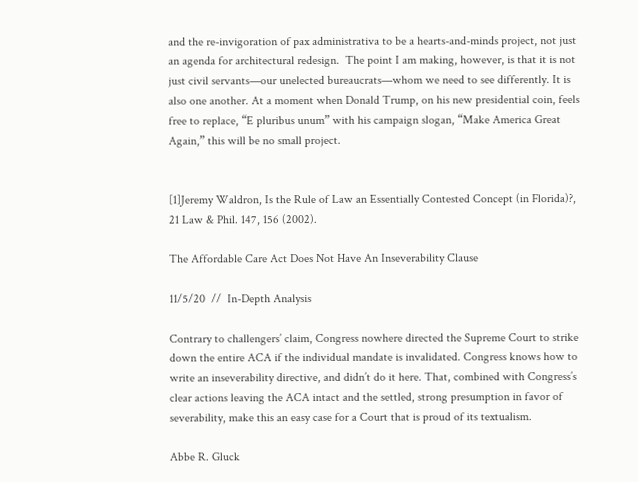and the re-invigoration of pax administrativa to be a hearts-and-minds project, not just an agenda for architectural redesign.  The point I am making, however, is that it is not just civil servants—our unelected bureaucrats—whom we need to see differently. It is also one another. At a moment when Donald Trump, on his new presidential coin, feels free to replace, “E pluribus unum” with his campaign slogan, “Make America Great Again,” this will be no small project.


[1]Jeremy Waldron, Is the Rule of Law an Essentially Contested Concept (in Florida)?, 21 Law & Phil. 147, 156 (2002).

The Affordable Care Act Does Not Have An Inseverability Clause

11/5/20  //  In-Depth Analysis

Contrary to challengers’ claim, Congress nowhere directed the Supreme Court to strike down the entire ACA if the individual mandate is invalidated. Congress knows how to write an inseverability directive, and didn’t do it here. That, combined with Congress’s clear actions leaving the ACA intact and the settled, strong presumption in favor of severability, make this an easy case for a Court that is proud of its textualism.

Abbe R. Gluck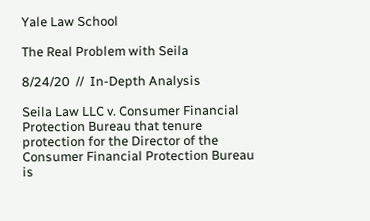Yale Law School

The Real Problem with Seila

8/24/20  //  In-Depth Analysis

Seila Law LLC v. Consumer Financial Protection Bureau that tenure protection for the Director of the Consumer Financial Protection Bureau is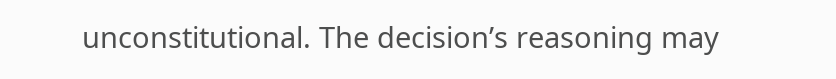unconstitutional. The decision’s reasoning may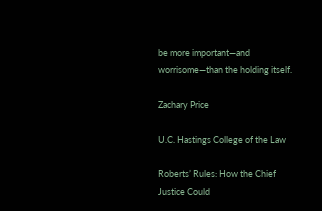be more important—and worrisome—than the holding itself.

Zachary Price

U.C. Hastings College of the Law

Roberts’ Rules: How the Chief Justice Could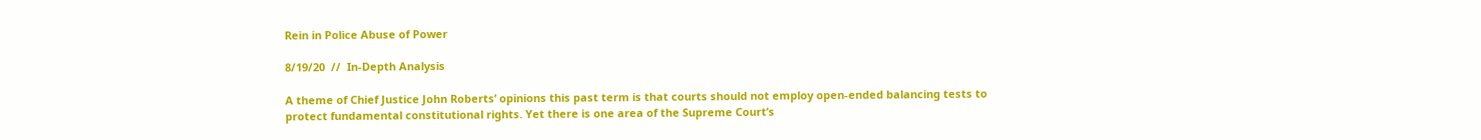Rein in Police Abuse of Power

8/19/20  //  In-Depth Analysis

A theme of Chief Justice John Roberts’ opinions this past term is that courts should not employ open-ended balancing tests to protect fundamental constitutional rights. Yet there is one area of the Supreme Court’s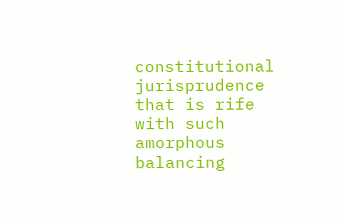constitutional jurisprudence that is rife with such amorphous balancing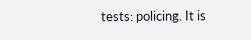tests: policing. It is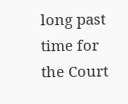long past time for the Court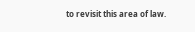to revisit this area of law.